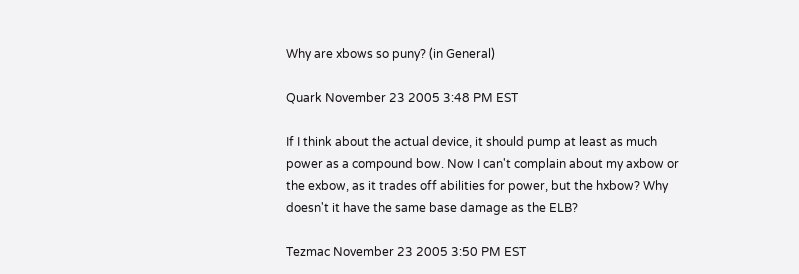Why are xbows so puny? (in General)

Quark November 23 2005 3:48 PM EST

If I think about the actual device, it should pump at least as much power as a compound bow. Now I can't complain about my axbow or the exbow, as it trades off abilities for power, but the hxbow? Why doesn't it have the same base damage as the ELB?

Tezmac November 23 2005 3:50 PM EST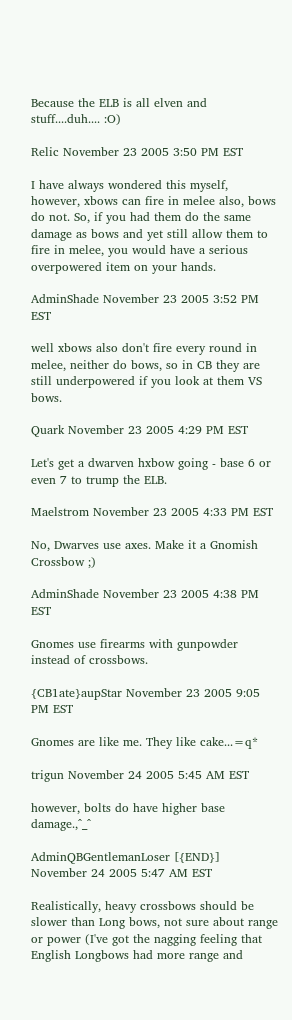Because the ELB is all elven and stuff....duh.... :O)

Relic November 23 2005 3:50 PM EST

I have always wondered this myself, however, xbows can fire in melee also, bows do not. So, if you had them do the same damage as bows and yet still allow them to fire in melee, you would have a serious overpowered item on your hands.

AdminShade November 23 2005 3:52 PM EST

well xbows also don't fire every round in melee, neither do bows, so in CB they are still underpowered if you look at them VS bows.

Quark November 23 2005 4:29 PM EST

Let's get a dwarven hxbow going - base 6 or even 7 to trump the ELB.

Maelstrom November 23 2005 4:33 PM EST

No, Dwarves use axes. Make it a Gnomish Crossbow ;)

AdminShade November 23 2005 4:38 PM EST

Gnomes use firearms with gunpowder instead of crossbows.

{CB1ate}aupStar November 23 2005 9:05 PM EST

Gnomes are like me. They like cake...=q*

trigun November 24 2005 5:45 AM EST

however, bolts do have higher base damage.,^_^

AdminQBGentlemanLoser [{END}] November 24 2005 5:47 AM EST

Realistically, heavy crossbows should be slower than Long bows, not sure about range or power (I've got the nagging feeling that English Longbows had more range and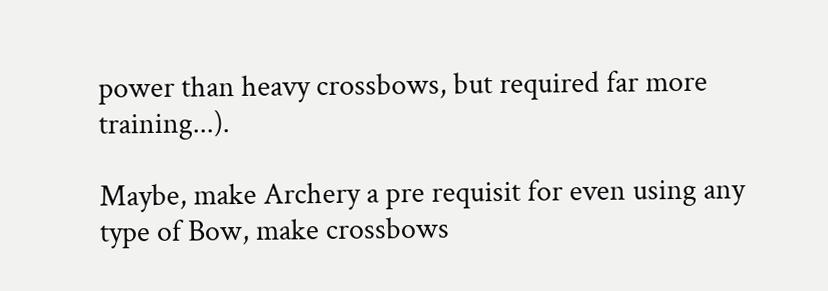power than heavy crossbows, but required far more training...).

Maybe, make Archery a pre requisit for even using any type of Bow, make crossbows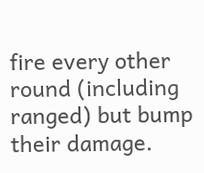fire every other round (including ranged) but bump their damage.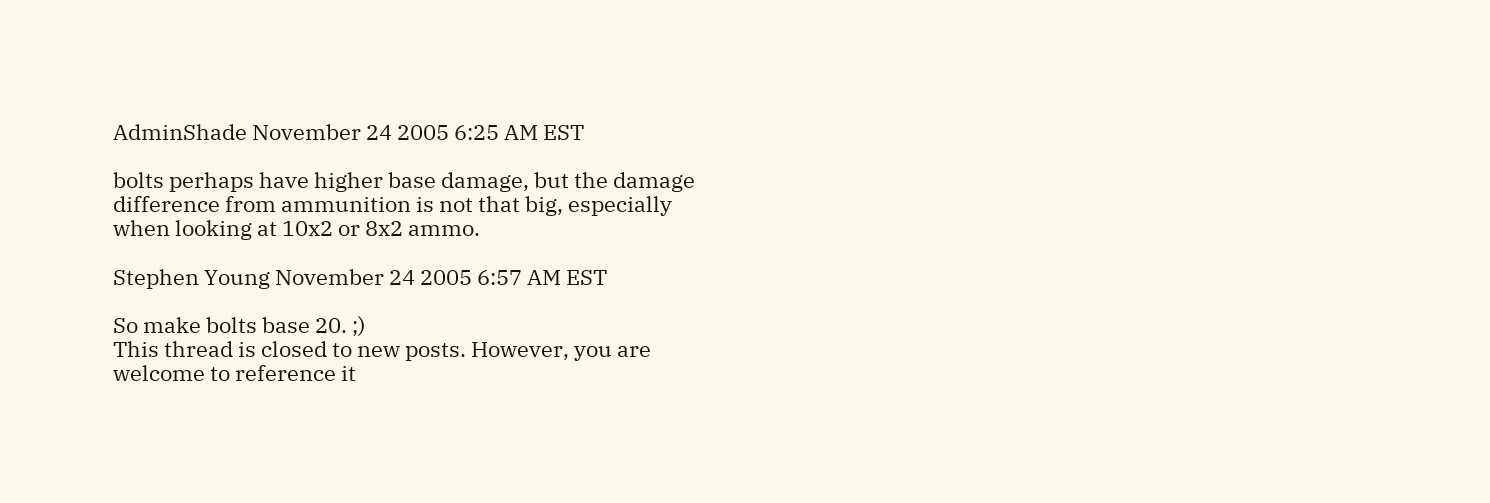AdminShade November 24 2005 6:25 AM EST

bolts perhaps have higher base damage, but the damage difference from ammunition is not that big, especially when looking at 10x2 or 8x2 ammo.

Stephen Young November 24 2005 6:57 AM EST

So make bolts base 20. ;)
This thread is closed to new posts. However, you are welcome to reference it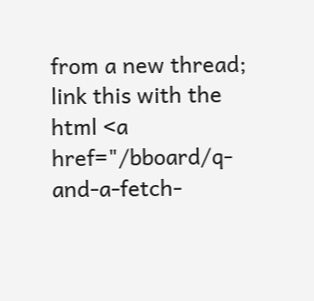from a new thread; link this with the html <a href="/bboard/q-and-a-fetch-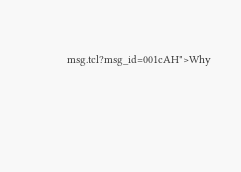msg.tcl?msg_id=001cAH">Why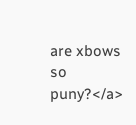are xbows so puny?</a>